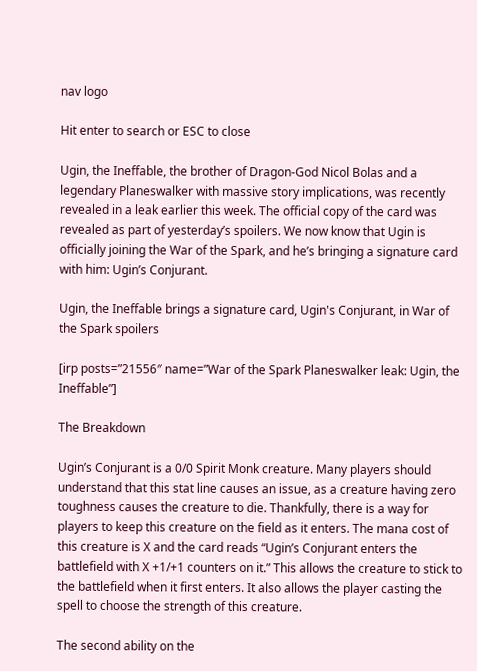nav logo

Hit enter to search or ESC to close

Ugin, the Ineffable, the brother of Dragon-God Nicol Bolas and a legendary Planeswalker with massive story implications, was recently revealed in a leak earlier this week. The official copy of the card was revealed as part of yesterday’s spoilers. We now know that Ugin is officially joining the War of the Spark, and he’s bringing a signature card with him: Ugin’s Conjurant.

Ugin, the Ineffable brings a signature card, Ugin's Conjurant, in War of the Spark spoilers

[irp posts=”21556″ name=”War of the Spark Planeswalker leak: Ugin, the Ineffable”]

The Breakdown

Ugin’s Conjurant is a 0/0 Spirit Monk creature. Many players should understand that this stat line causes an issue, as a creature having zero toughness causes the creature to die. Thankfully, there is a way for players to keep this creature on the field as it enters. The mana cost of this creature is X and the card reads “Ugin’s Conjurant enters the battlefield with X +1/+1 counters on it.” This allows the creature to stick to the battlefield when it first enters. It also allows the player casting the spell to choose the strength of this creature.

The second ability on the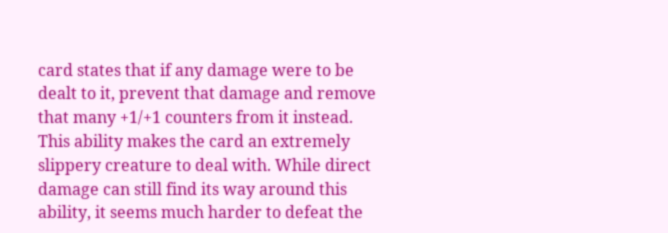card states that if any damage were to be dealt to it, prevent that damage and remove that many +1/+1 counters from it instead. This ability makes the card an extremely slippery creature to deal with. While direct damage can still find its way around this ability, it seems much harder to defeat the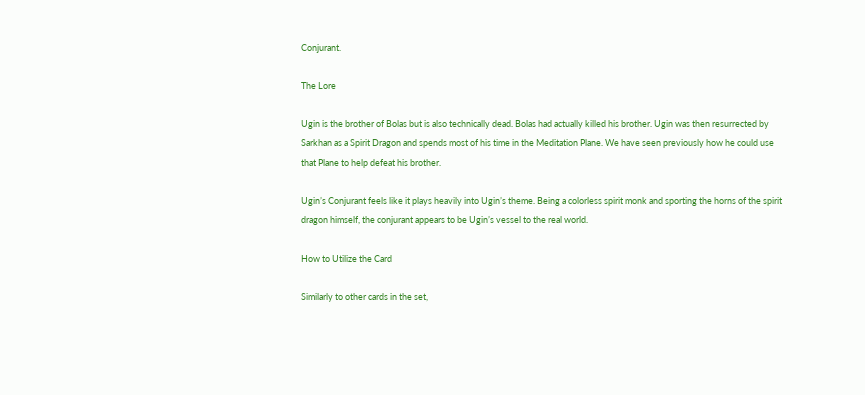Conjurant.

The Lore

Ugin is the brother of Bolas but is also technically dead. Bolas had actually killed his brother. Ugin was then resurrected by Sarkhan as a Spirit Dragon and spends most of his time in the Meditation Plane. We have seen previously how he could use that Plane to help defeat his brother.

Ugin’s Conjurant feels like it plays heavily into Ugin’s theme. Being a colorless spirit monk and sporting the horns of the spirit dragon himself, the conjurant appears to be Ugin’s vessel to the real world.

How to Utilize the Card

Similarly to other cards in the set,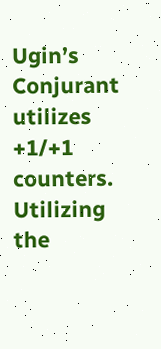Ugin’s Conjurant utilizes +1/+1 counters. Utilizing the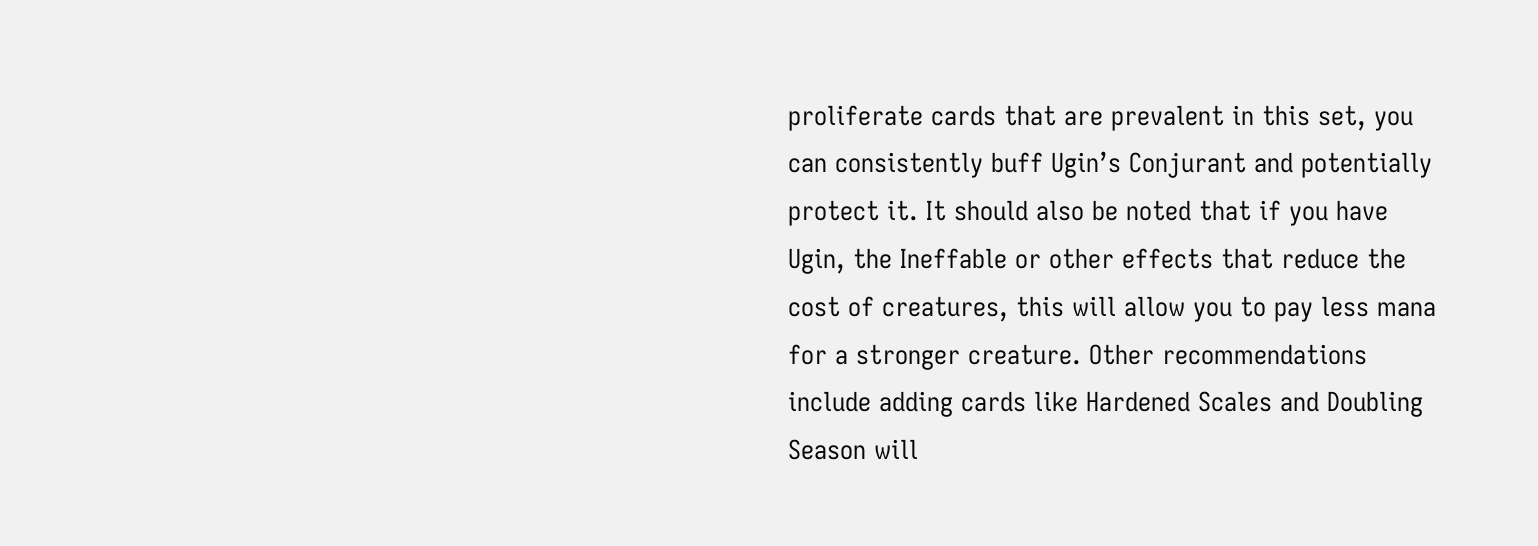proliferate cards that are prevalent in this set, you can consistently buff Ugin’s Conjurant and potentially protect it. It should also be noted that if you have Ugin, the Ineffable or other effects that reduce the cost of creatures, this will allow you to pay less mana for a stronger creature. Other recommendations include adding cards like Hardened Scales and Doubling Season will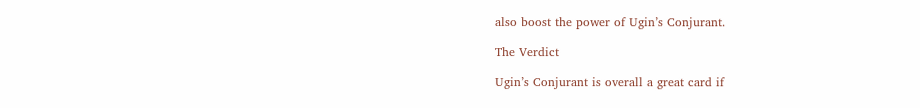also boost the power of Ugin’s Conjurant.

The Verdict

Ugin’s Conjurant is overall a great card if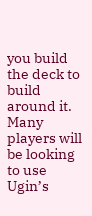you build the deck to build around it. Many players will be looking to use Ugin’s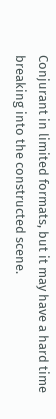Conjurant in limited formats, but it may have a hard time breaking into the constructed scene.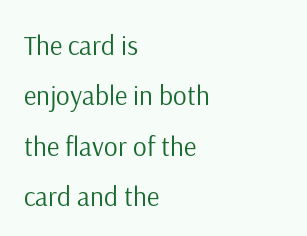The card is enjoyable in both the flavor of the card and the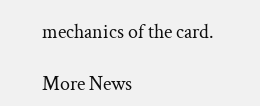mechanics of the card.

More News